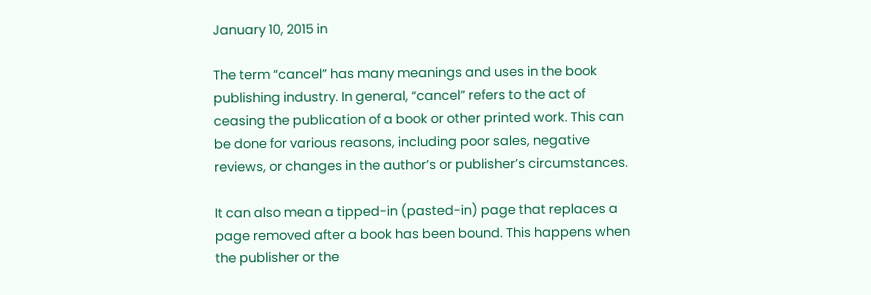January 10, 2015 in

The term “cancel” has many meanings and uses in the book publishing industry. In general, “cancel” refers to the act of ceasing the publication of a book or other printed work. This can be done for various reasons, including poor sales, negative reviews, or changes in the author’s or publisher’s circumstances.

It can also mean a tipped-in (pasted-in) page that replaces a page removed after a book has been bound. This happens when the publisher or the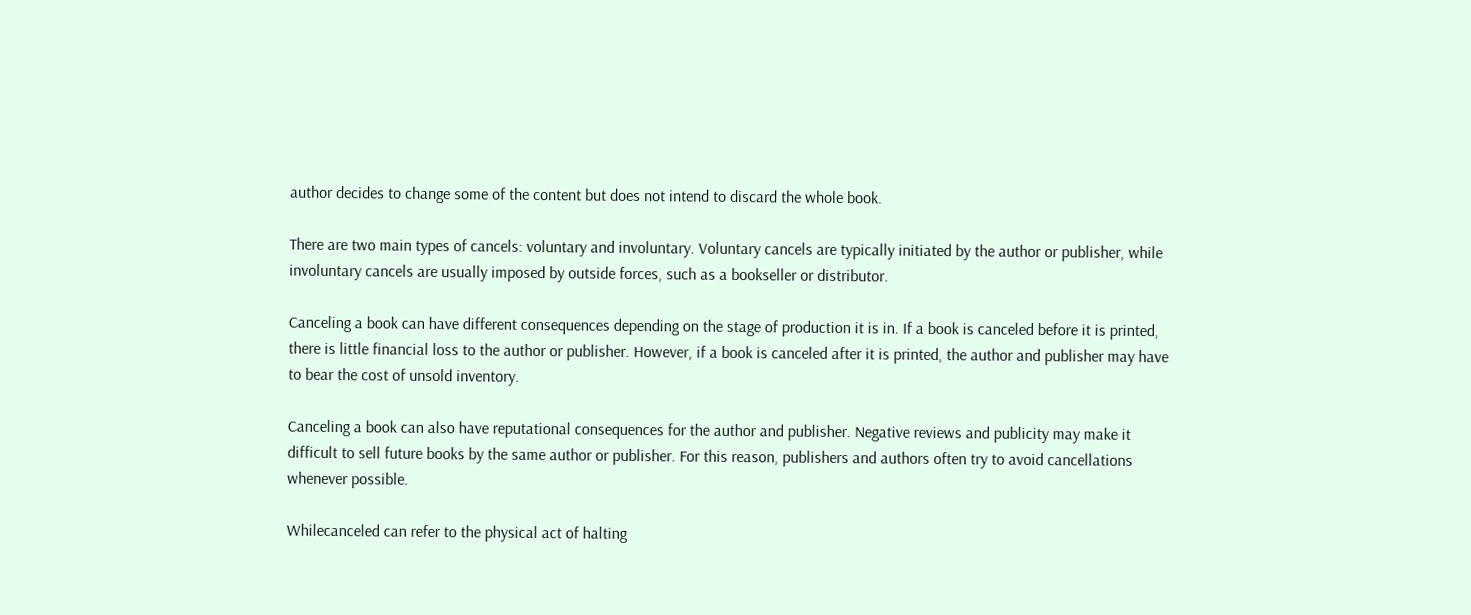author decides to change some of the content but does not intend to discard the whole book.

There are two main types of cancels: voluntary and involuntary. Voluntary cancels are typically initiated by the author or publisher, while involuntary cancels are usually imposed by outside forces, such as a bookseller or distributor.

Canceling a book can have different consequences depending on the stage of production it is in. If a book is canceled before it is printed, there is little financial loss to the author or publisher. However, if a book is canceled after it is printed, the author and publisher may have to bear the cost of unsold inventory.

Canceling a book can also have reputational consequences for the author and publisher. Negative reviews and publicity may make it difficult to sell future books by the same author or publisher. For this reason, publishers and authors often try to avoid cancellations whenever possible.

Whilecanceled can refer to the physical act of halting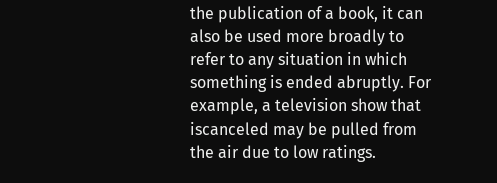the publication of a book, it can also be used more broadly to refer to any situation in which something is ended abruptly. For example, a television show that iscanceled may be pulled from the air due to low ratings.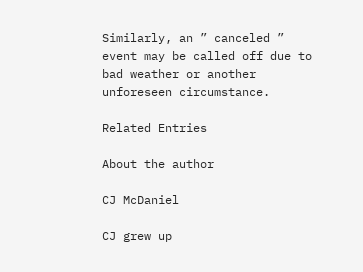Similarly, an ” canceled ” event may be called off due to bad weather or another unforeseen circumstance.

Related Entries

About the author

CJ McDaniel

CJ grew up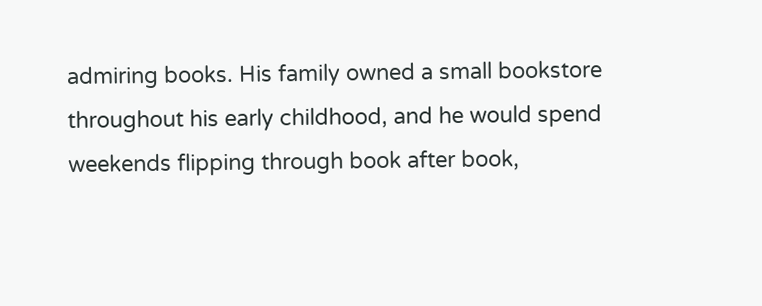admiring books. His family owned a small bookstore throughout his early childhood, and he would spend weekends flipping through book after book,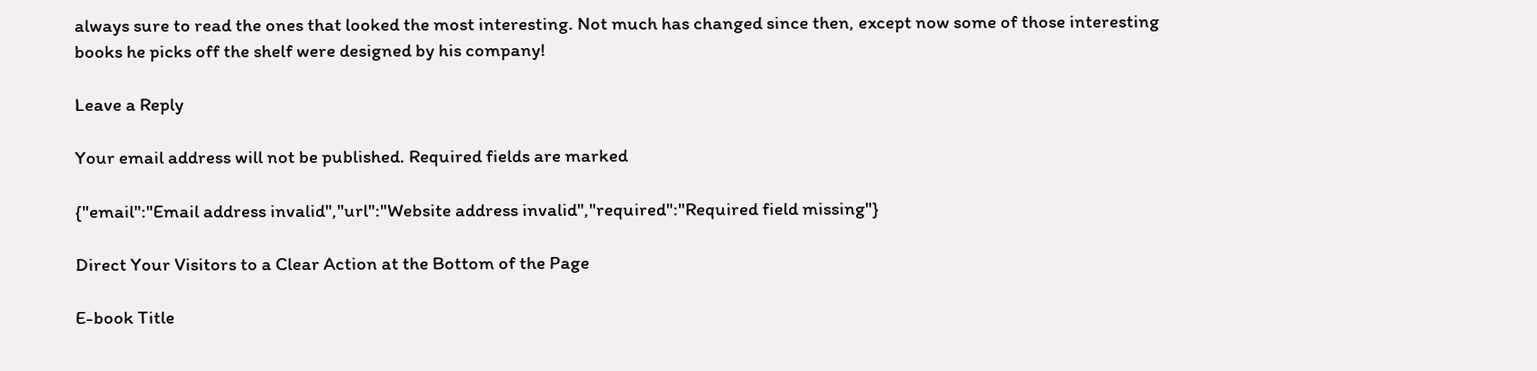always sure to read the ones that looked the most interesting. Not much has changed since then, except now some of those interesting books he picks off the shelf were designed by his company!

Leave a Reply

Your email address will not be published. Required fields are marked

{"email":"Email address invalid","url":"Website address invalid","required":"Required field missing"}

Direct Your Visitors to a Clear Action at the Bottom of the Page

E-book Title